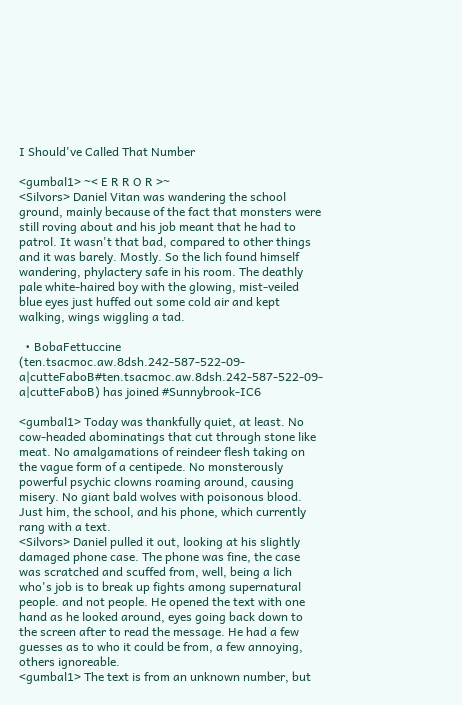I Should've Called That Number

<gumbal1> ~< E R R O R >~
<Silvors> Daniel Vitan was wandering the school ground, mainly because of the fact that monsters were still roving about and his job meant that he had to patrol. It wasn't that bad, compared to other things and it was barely. Mostly. So the lich found himself wandering, phylactery safe in his room. The deathly pale white-haired boy with the glowing, mist-veiled blue eyes just huffed out some cold air and kept walking, wings wiggling a tad.

  • BobaFettuccine (ten.tsacmoc.aw.8dsh.242-587-522-09-a|cutteFaboB#ten.tsacmoc.aw.8dsh.242-587-522-09-a|cutteFaboB) has joined #Sunnybrook-IC6

<gumbal1> Today was thankfully quiet, at least. No cow-headed abominatings that cut through stone like meat. No amalgamations of reindeer flesh taking on the vague form of a centipede. No monsterously powerful psychic clowns roaming around, causing misery. No giant bald wolves with poisonous blood. Just him, the school, and his phone, which currently rang with a text.
<Silvors> Daniel pulled it out, looking at his slightly damaged phone case. The phone was fine, the case was scratched and scuffed from, well, being a lich who's job is to break up fights among supernatural people. and not people. He opened the text with one hand as he looked around, eyes going back down to the screen after to read the message. He had a few guesses as to who it could be from, a few annoying, others ignoreable.
<gumbal1> The text is from an unknown number, but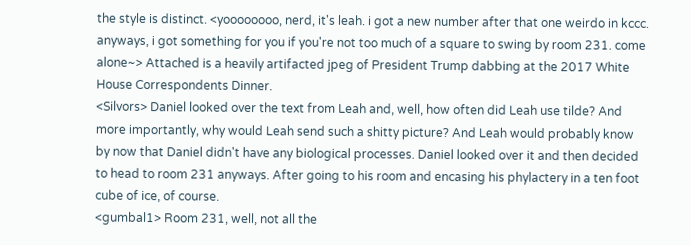the style is distinct. <yoooooooo, nerd, it's leah. i got a new number after that one weirdo in kccc. anyways, i got something for you if you're not too much of a square to swing by room 231. come alone~> Attached is a heavily artifacted jpeg of President Trump dabbing at the 2017 White House Correspondents Dinner.
<Silvors> Daniel looked over the text from Leah and, well, how often did Leah use tilde? And more importantly, why would Leah send such a shitty picture? And Leah would probably know by now that Daniel didn't have any biological processes. Daniel looked over it and then decided to head to room 231 anyways. After going to his room and encasing his phylactery in a ten foot cube of ice, of course.
<gumbal1> Room 231, well, not all the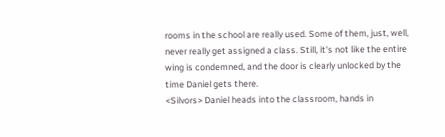rooms in the school are really used. Some of them, just, well, never really get assigned a class. Still, it's not like the entire wing is condemned, and the door is clearly unlocked by the time Daniel gets there.
<Silvors> Daniel heads into the classroom, hands in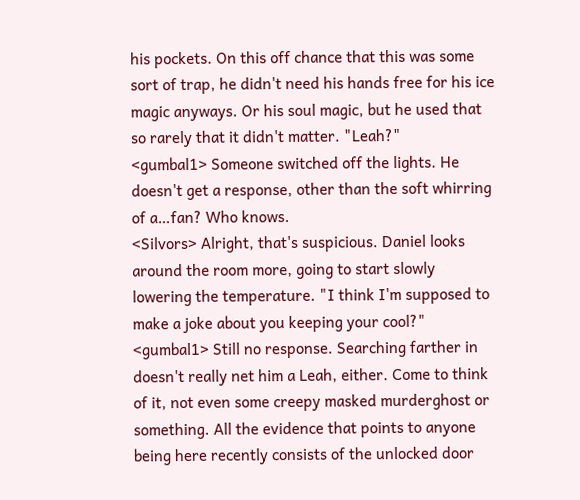his pockets. On this off chance that this was some sort of trap, he didn't need his hands free for his ice magic anyways. Or his soul magic, but he used that so rarely that it didn't matter. "Leah?"
<gumbal1> Someone switched off the lights. He doesn't get a response, other than the soft whirring of a…fan? Who knows.
<Silvors> Alright, that's suspicious. Daniel looks around the room more, going to start slowly lowering the temperature. "I think I'm supposed to make a joke about you keeping your cool?"
<gumbal1> Still no response. Searching farther in doesn't really net him a Leah, either. Come to think of it, not even some creepy masked murderghost or something. All the evidence that points to anyone being here recently consists of the unlocked door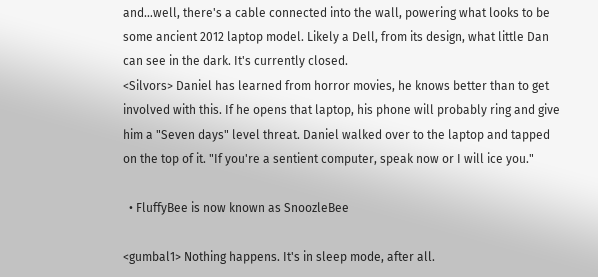and…well, there's a cable connected into the wall, powering what looks to be some ancient 2012 laptop model. Likely a Dell, from its design, what little Dan can see in the dark. It's currently closed.
<Silvors> Daniel has learned from horror movies, he knows better than to get involved with this. If he opens that laptop, his phone will probably ring and give him a "Seven days" level threat. Daniel walked over to the laptop and tapped on the top of it. "If you're a sentient computer, speak now or I will ice you."

  • FluffyBee is now known as SnoozleBee

<gumbal1> Nothing happens. It's in sleep mode, after all.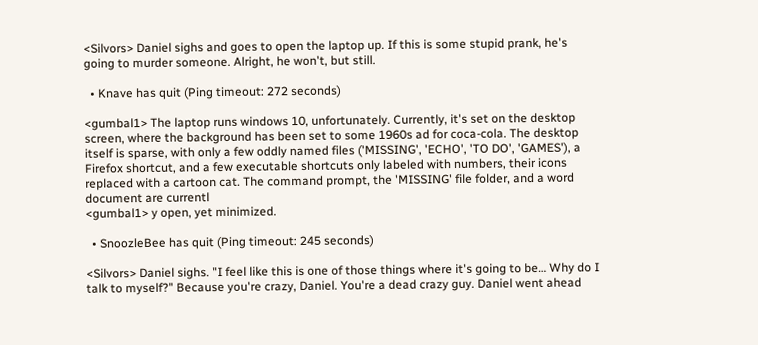<Silvors> Daniel sighs and goes to open the laptop up. If this is some stupid prank, he's going to murder someone. Alright, he won't, but still.

  • Knave has quit (Ping timeout: 272 seconds)

<gumbal1> The laptop runs windows 10, unfortunately. Currently, it's set on the desktop screen, where the background has been set to some 1960s ad for coca-cola. The desktop itself is sparse, with only a few oddly named files ('MISSING', 'ECHO', 'TO DO', 'GAMES'), a Firefox shortcut, and a few executable shortcuts only labeled with numbers, their icons replaced with a cartoon cat. The command prompt, the 'MISSING' file folder, and a word document are currentl
<gumbal1> y open, yet minimized.

  • SnoozleBee has quit (Ping timeout: 245 seconds)

<Silvors> Daniel sighs. "I feel like this is one of those things where it's going to be… Why do I talk to myself?" Because you're crazy, Daniel. You're a dead crazy guy. Daniel went ahead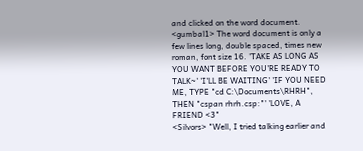and clicked on the word document.
<gumbal1> The word document is only a few lines long, double spaced, times new roman, font size 16. 'TAKE AS LONG AS YOU WANT BEFORE YOU'RE READY TO TALK~' 'I'LL BE WAITING' 'IF YOU NEED ME, TYPE "cd C:\Documents\RHRH", THEN "cspan rhrh.csp:"' 'LOVE, A FRIEND <3"
<Silvors> "Well, I tried talking earlier and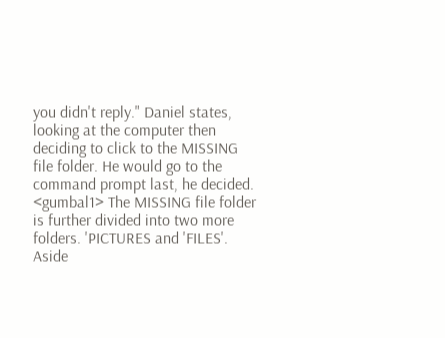you didn't reply." Daniel states, looking at the computer then deciding to click to the MISSING file folder. He would go to the command prompt last, he decided.
<gumbal1> The MISSING file folder is further divided into two more folders. 'PICTURES and 'FILES'. Aside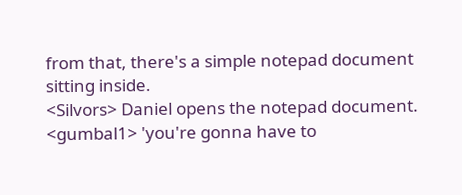from that, there's a simple notepad document sitting inside.
<Silvors> Daniel opens the notepad document.
<gumbal1> 'you're gonna have to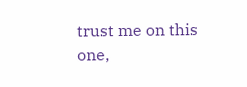trust me on this one,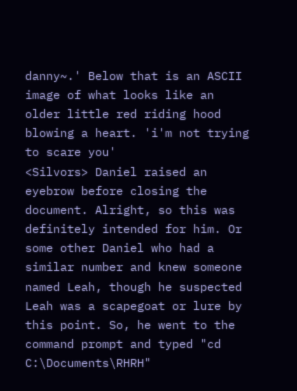danny~.' Below that is an ASCII image of what looks like an older little red riding hood blowing a heart. 'i'm not trying to scare you'
<Silvors> Daniel raised an eyebrow before closing the document. Alright, so this was definitely intended for him. Or some other Daniel who had a similar number and knew someone named Leah, though he suspected Leah was a scapegoat or lure by this point. So, he went to the command prompt and typed "cd C:\Documents\RHRH"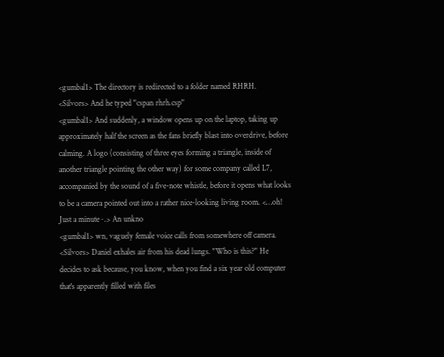<gumbal1> The directory is redirected to a folder named RHRH.
<Silvors> And he typed "cspan rhrh.csp"
<gumbal1> And suddenly, a window opens up on the laptop, taking up approximately half the screen as the fans briefly blast into overdrive, before calming. A logo (consisting of three eyes forming a triangle, inside of another triangle pointing the other way) for some company called L7, accompanied by the sound of a five-note whistle, before it opens what looks to be a camera pointed out into a rather nice-looking living room. <…oh! Just a minute~.> An unkno
<gumbal1> wn, vaguely female voice calls from somewhere off camera.
<Silvors> Daniel exhales air from his dead lungs. "Who is this?" He decides to ask because, you know, when you find a six year old computer that's apparently filled with files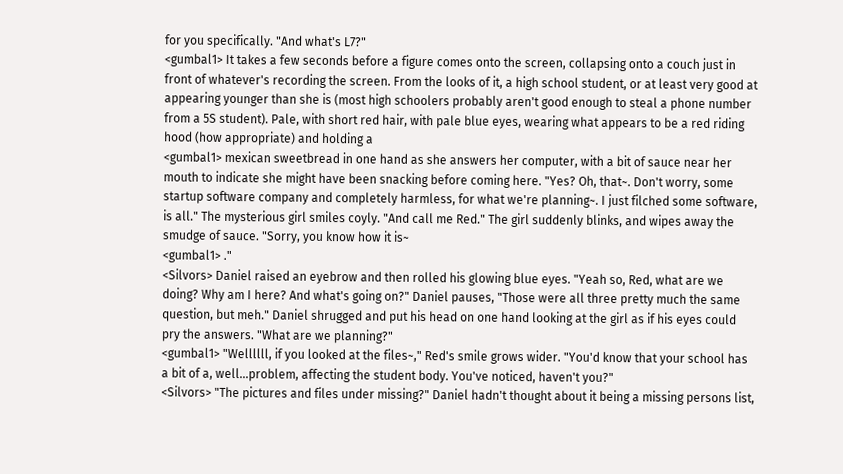for you specifically. "And what's L7?"
<gumbal1> It takes a few seconds before a figure comes onto the screen, collapsing onto a couch just in front of whatever's recording the screen. From the looks of it, a high school student, or at least very good at appearing younger than she is (most high schoolers probably aren't good enough to steal a phone number from a 5S student). Pale, with short red hair, with pale blue eyes, wearing what appears to be a red riding hood (how appropriate) and holding a
<gumbal1> mexican sweetbread in one hand as she answers her computer, with a bit of sauce near her mouth to indicate she might have been snacking before coming here. "Yes? Oh, that~. Don't worry, some startup software company and completely harmless, for what we're planning~. I just filched some software, is all." The mysterious girl smiles coyly. "And call me Red." The girl suddenly blinks, and wipes away the smudge of sauce. "Sorry, you know how it is~
<gumbal1> ."
<Silvors> Daniel raised an eyebrow and then rolled his glowing blue eyes. "Yeah so, Red, what are we doing? Why am I here? And what's going on?" Daniel pauses, "Those were all three pretty much the same question, but meh." Daniel shrugged and put his head on one hand looking at the girl as if his eyes could pry the answers. "What are we planning?"
<gumbal1> "Wellllll, if you looked at the files~," Red's smile grows wider. "You'd know that your school has a bit of a, well…problem, affecting the student body. You've noticed, haven't you?"
<Silvors> "The pictures and files under missing?" Daniel hadn't thought about it being a missing persons list,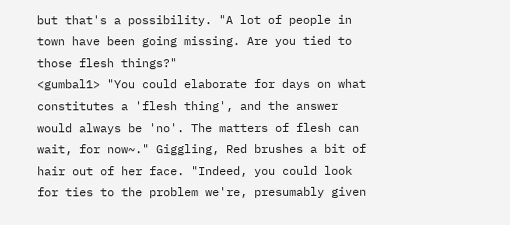but that's a possibility. "A lot of people in town have been going missing. Are you tied to those flesh things?"
<gumbal1> "You could elaborate for days on what constitutes a 'flesh thing', and the answer would always be 'no'. The matters of flesh can wait, for now~." Giggling, Red brushes a bit of hair out of her face. "Indeed, you could look for ties to the problem we're, presumably given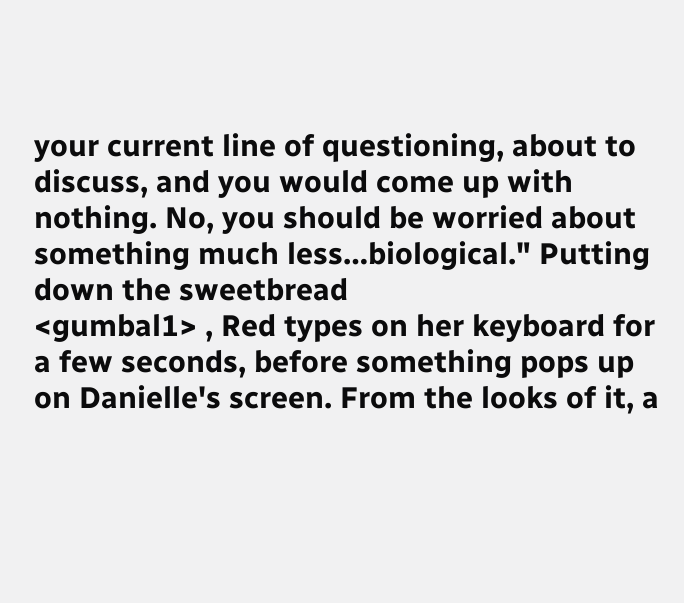your current line of questioning, about to discuss, and you would come up with nothing. No, you should be worried about something much less…biological." Putting down the sweetbread
<gumbal1> , Red types on her keyboard for a few seconds, before something pops up on Danielle's screen. From the looks of it, a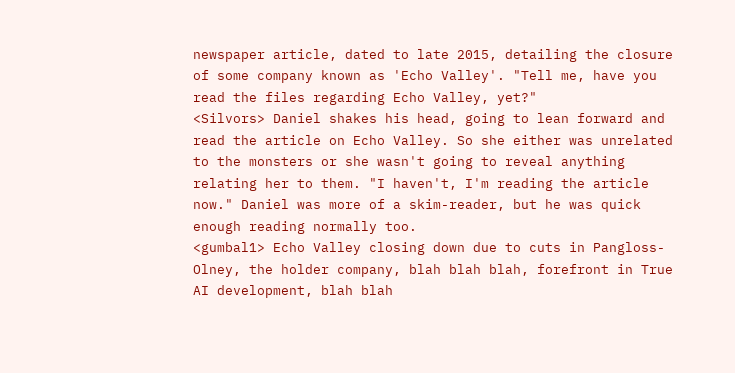newspaper article, dated to late 2015, detailing the closure of some company known as 'Echo Valley'. "Tell me, have you read the files regarding Echo Valley, yet?"
<Silvors> Daniel shakes his head, going to lean forward and read the article on Echo Valley. So she either was unrelated to the monsters or she wasn't going to reveal anything relating her to them. "I haven't, I'm reading the article now." Daniel was more of a skim-reader, but he was quick enough reading normally too.
<gumbal1> Echo Valley closing down due to cuts in Pangloss-Olney, the holder company, blah blah blah, forefront in True AI development, blah blah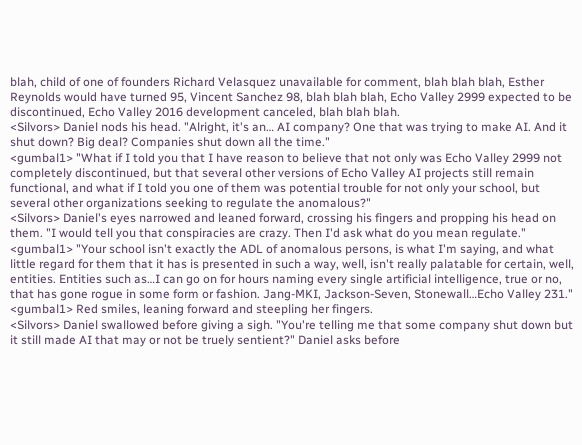blah, child of one of founders Richard Velasquez unavailable for comment, blah blah blah, Esther Reynolds would have turned 95, Vincent Sanchez 98, blah blah blah, Echo Valley 2999 expected to be discontinued, Echo Valley 2016 development canceled, blah blah blah.
<Silvors> Daniel nods his head. "Alright, it's an… AI company? One that was trying to make AI. And it shut down? Big deal? Companies shut down all the time."
<gumbal1> "What if I told you that I have reason to believe that not only was Echo Valley 2999 not completely discontinued, but that several other versions of Echo Valley AI projects still remain functional, and what if I told you one of them was potential trouble for not only your school, but several other organizations seeking to regulate the anomalous?"
<Silvors> Daniel's eyes narrowed and leaned forward, crossing his fingers and propping his head on them. "I would tell you that conspiracies are crazy. Then I'd ask what do you mean regulate."
<gumbal1> "Your school isn't exactly the ADL of anomalous persons, is what I'm saying, and what little regard for them that it has is presented in such a way, well, isn't really palatable for certain, well, entities. Entities such as…I can go on for hours naming every single artificial intelligence, true or no, that has gone rogue in some form or fashion. Jang-MKI, Jackson-Seven, Stonewall…Echo Valley 231."
<gumbal1> Red smiles, leaning forward and steepling her fingers.
<Silvors> Daniel swallowed before giving a sigh. "You're telling me that some company shut down but it still made AI that may or not be truely sentient?" Daniel asks before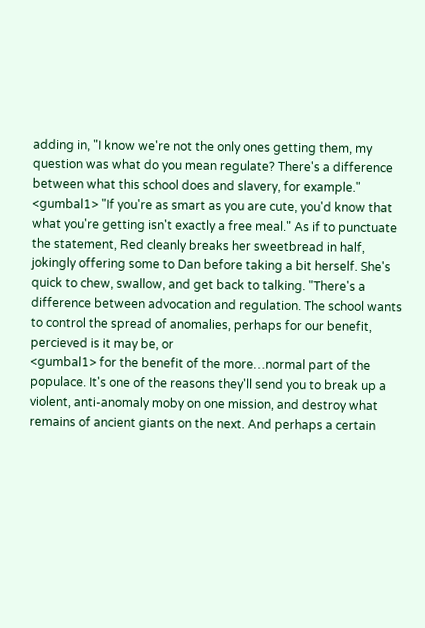adding in, "I know we're not the only ones getting them, my question was what do you mean regulate? There's a difference between what this school does and slavery, for example."
<gumbal1> "If you're as smart as you are cute, you'd know that what you're getting isn't exactly a free meal." As if to punctuate the statement, Red cleanly breaks her sweetbread in half, jokingly offering some to Dan before taking a bit herself. She's quick to chew, swallow, and get back to talking. "There's a difference between advocation and regulation. The school wants to control the spread of anomalies, perhaps for our benefit, percieved is it may be, or
<gumbal1> for the benefit of the more…normal part of the populace. It's one of the reasons they'll send you to break up a violent, anti-anomaly moby on one mission, and destroy what remains of ancient giants on the next. And perhaps a certain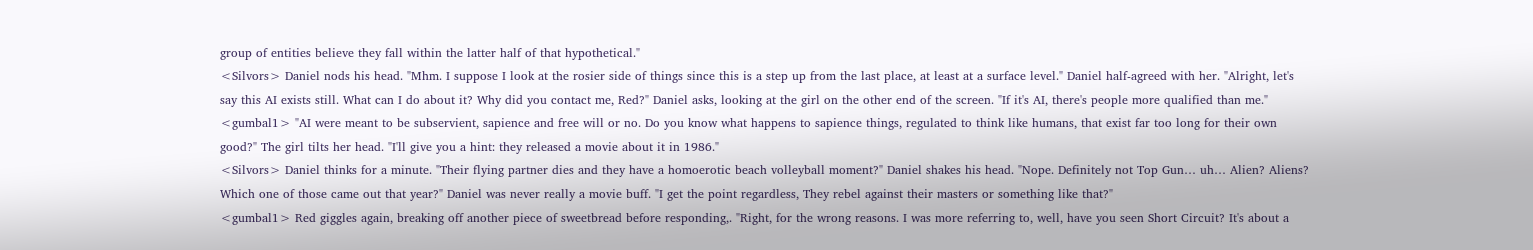group of entities believe they fall within the latter half of that hypothetical."
<Silvors> Daniel nods his head. "Mhm. I suppose I look at the rosier side of things since this is a step up from the last place, at least at a surface level." Daniel half-agreed with her. "Alright, let's say this AI exists still. What can I do about it? Why did you contact me, Red?" Daniel asks, looking at the girl on the other end of the screen. "If it's AI, there's people more qualified than me."
<gumbal1> "AI were meant to be subservient, sapience and free will or no. Do you know what happens to sapience things, regulated to think like humans, that exist far too long for their own good?" The girl tilts her head. "I'll give you a hint: they released a movie about it in 1986."
<Silvors> Daniel thinks for a minute. "Their flying partner dies and they have a homoerotic beach volleyball moment?" Daniel shakes his head. "Nope. Definitely not Top Gun… uh… Alien? Aliens? Which one of those came out that year?" Daniel was never really a movie buff. "I get the point regardless, They rebel against their masters or something like that?"
<gumbal1> Red giggles again, breaking off another piece of sweetbread before responding,. "Right, for the wrong reasons. I was more referring to, well, have you seen Short Circuit? It's about a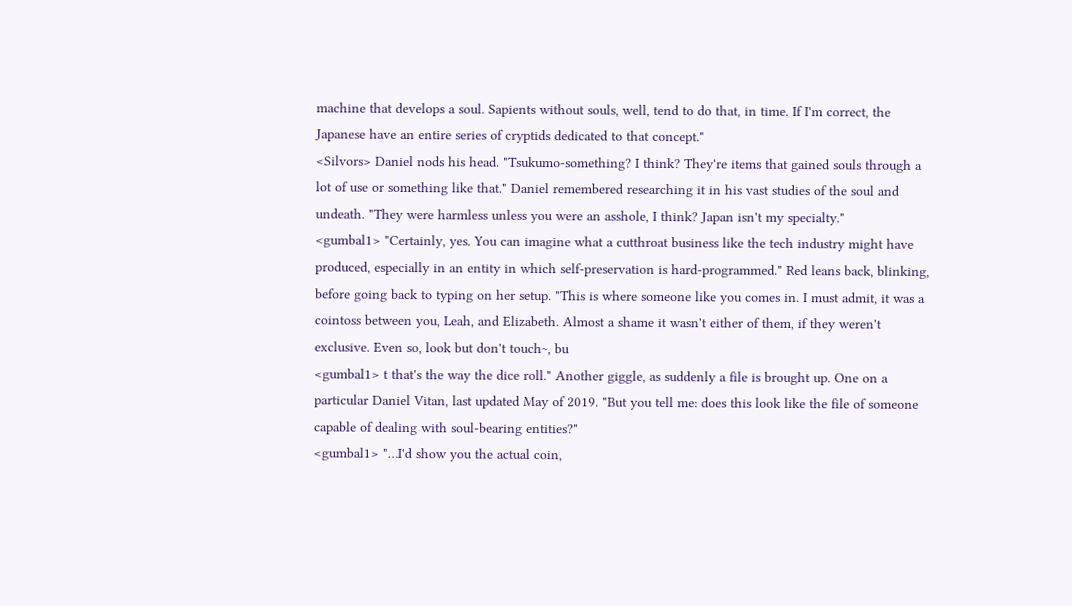machine that develops a soul. Sapients without souls, well, tend to do that, in time. If I'm correct, the Japanese have an entire series of cryptids dedicated to that concept."
<Silvors> Daniel nods his head. "Tsukumo-something? I think? They're items that gained souls through a lot of use or something like that." Daniel remembered researching it in his vast studies of the soul and undeath. "They were harmless unless you were an asshole, I think? Japan isn't my specialty."
<gumbal1> "Certainly, yes. You can imagine what a cutthroat business like the tech industry might have produced, especially in an entity in which self-preservation is hard-programmed." Red leans back, blinking, before going back to typing on her setup. "This is where someone like you comes in. I must admit, it was a cointoss between you, Leah, and Elizabeth. Almost a shame it wasn't either of them, if they weren't exclusive. Even so, look but don't touch~, bu
<gumbal1> t that's the way the dice roll." Another giggle, as suddenly a file is brought up. One on a particular Daniel Vitan, last updated May of 2019. "But you tell me: does this look like the file of someone capable of dealing with soul-bearing entities?"
<gumbal1> "…I'd show you the actual coin,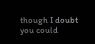though I doubt you could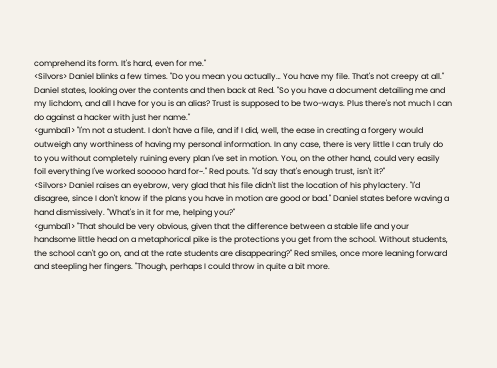comprehend its form. It's hard, even for me."
<Silvors> Daniel blinks a few times. "Do you mean you actually… You have my file. That's not creepy at all." Daniel states, looking over the contents and then back at Red. "So you have a document detailing me and my lichdom, and all I have for you is an alias? Trust is supposed to be two-ways. Plus there's not much I can do against a hacker with just her name."
<gumbal1> "I'm not a student. I don't have a file, and if I did, well, the ease in creating a forgery would outweigh any worthiness of having my personal information. In any case, there is very little I can truly do to you without completely ruining every plan I've set in motion. You, on the other hand, could very easily foil everything I've worked sooooo hard for~." Red pouts. "I'd say that's enough trust, isn't it?"
<Silvors> Daniel raises an eyebrow, very glad that his file didn't list the location of his phylactery. "I'd disagree, since I don't know if the plans you have in motion are good or bad." Daniel states before waving a hand dismissively. "What's in it for me, helping you?"
<gumbal1> "That should be very obvious, given that the difference between a stable life and your handsome little head on a metaphorical pike is the protections you get from the school. Without students, the school can't go on, and at the rate students are disappearing?" Red smiles, once more leaning forward and steepling her fingers. "Though, perhaps I could throw in quite a bit more.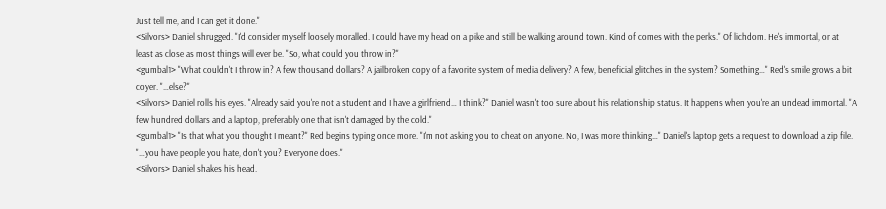Just tell me, and I can get it done."
<Silvors> Daniel shrugged. "I'd consider myself loosely moralled. I could have my head on a pike and still be walking around town. Kind of comes with the perks." Of lichdom. He's immortal, or at least as close as most things will ever be. "So, what could you throw in?"
<gumbal1> "What couldn't I throw in? A few thousand dollars? A jailbroken copy of a favorite system of media delivery? A few, beneficial glitches in the system? Something…" Red's smile grows a bit coyer. "…else?"
<Silvors> Daniel rolls his eyes. "Already said you're not a student and I have a girlfriend… I think?" Daniel wasn't too sure about his relationship status. It happens when you're an undead immortal. "A few hundred dollars and a laptop, preferably one that isn't damaged by the cold."
<gumbal1> "Is that what you thought I meant?" Red begins typing once more. "I'm not asking you to cheat on anyone. No, I was more thinking…" Daniel's laptop gets a request to download a zip file. "…you have people you hate, don't you? Everyone does."
<Silvors> Daniel shakes his head.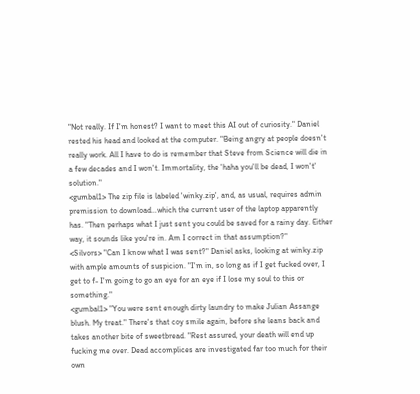"Not really. If I'm honest? I want to meet this AI out of curiosity." Daniel rested his head and looked at the computer. "Being angry at people doesn't really work. All I have to do is remember that Steve from Science will die in a few decades and I won't. Immortality, the 'haha you'll be dead, I won't' solution."
<gumbal1> The zip file is labeled 'winky.zip', and, as usual, requires admin premission to download…which the current user of the laptop apparently has. "Then perhaps what I just sent you could be saved for a rainy day. Either way, it sounds like you're in. Am I correct in that assumption?"
<Silvors> "Can I know what I was sent?" Daniel asks, looking at winky.zip with ample amounts of suspicion. "I'm in, so long as if I get fucked over, I get to f- I'm going to go an eye for an eye if I lose my soul to this or something."
<gumbal1> "You were sent enough dirty laundry to make Julian Assange blush. My treat." There's that coy smile again, before she leans back and takes another bite of sweetbread. "Rest assured, your death will end up fucking me over. Dead accomplices are investigated far too much for their own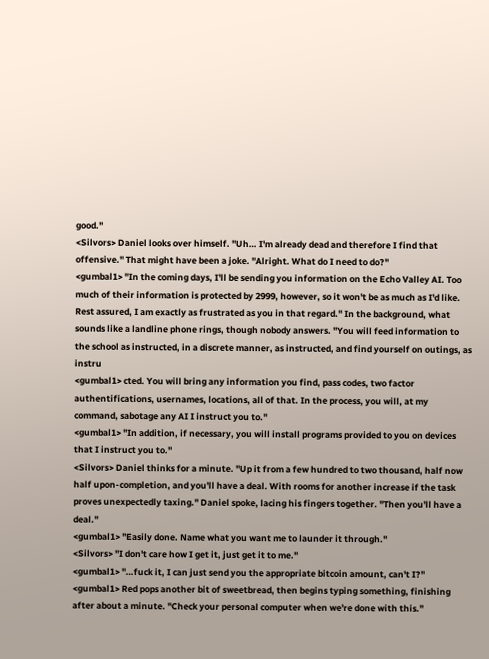good."
<Silvors> Daniel looks over himself. "Uh… I'm already dead and therefore I find that offensive." That might have been a joke. "Alright. What do I need to do?"
<gumbal1> "In the coming days, I'll be sending you information on the Echo Valley AI. Too much of their information is protected by 2999, however, so it won't be as much as I'd like. Rest assured, I am exactly as frustrated as you in that regard." In the background, what sounds like a landline phone rings, though nobody answers. "You will feed information to the school as instructed, in a discrete manner, as instructed, and find yourself on outings, as instru
<gumbal1> cted. You will bring any information you find, pass codes, two factor authentifications, usernames, locations, all of that. In the process, you will, at my command, sabotage any AI I instruct you to."
<gumbal1> "In addition, if necessary, you will install programs provided to you on devices that I instruct you to."
<Silvors> Daniel thinks for a minute. "Up it from a few hundred to two thousand, half now half upon-completion, and you'll have a deal. With rooms for another increase if the task proves unexpectedly taxing." Daniel spoke, lacing his fingers together. "Then you'll have a deal."
<gumbal1> "Easily done. Name what you want me to launder it through."
<Silvors> "I don't care how I get it, just get it to me."
<gumbal1> "…fuck it, I can just send you the appropriate bitcoin amount, can't I?"
<gumbal1> Red pops another bit of sweetbread, then begins typing something, finishing after about a minute. "Check your personal computer when we're done with this."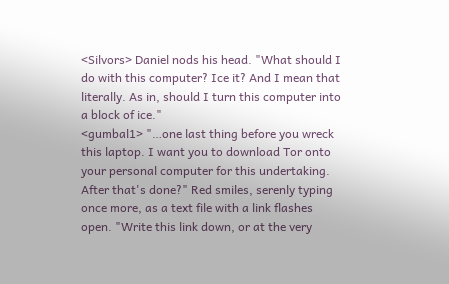<Silvors> Daniel nods his head. "What should I do with this computer? Ice it? And I mean that literally. As in, should I turn this computer into a block of ice."
<gumbal1> "…one last thing before you wreck this laptop. I want you to download Tor onto your personal computer for this undertaking. After that's done?" Red smiles, serenly typing once more, as a text file with a link flashes open. "Write this link down, or at the very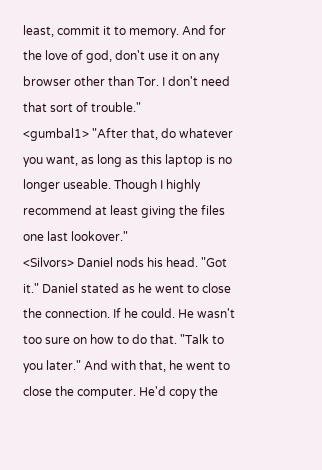least, commit it to memory. And for the love of god, don't use it on any browser other than Tor. I don't need that sort of trouble."
<gumbal1> "After that, do whatever you want, as long as this laptop is no longer useable. Though I highly recommend at least giving the files one last lookover."
<Silvors> Daniel nods his head. "Got it." Daniel stated as he went to close the connection. If he could. He wasn't too sure on how to do that. "Talk to you later." And with that, he went to close the computer. He'd copy the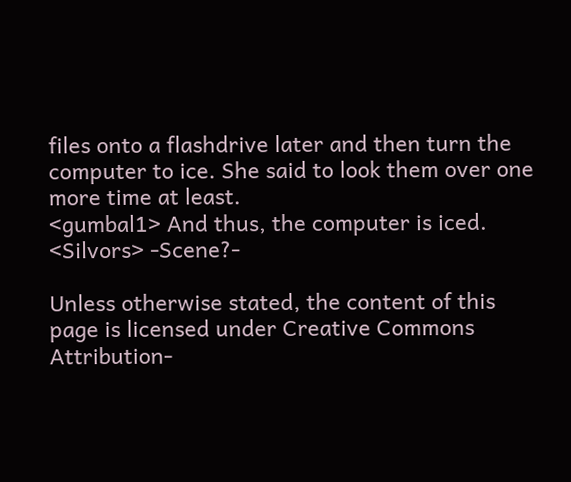files onto a flashdrive later and then turn the computer to ice. She said to look them over one more time at least.
<gumbal1> And thus, the computer is iced.
<Silvors> -Scene?-

Unless otherwise stated, the content of this page is licensed under Creative Commons Attribution-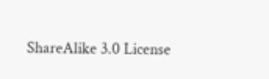ShareAlike 3.0 License